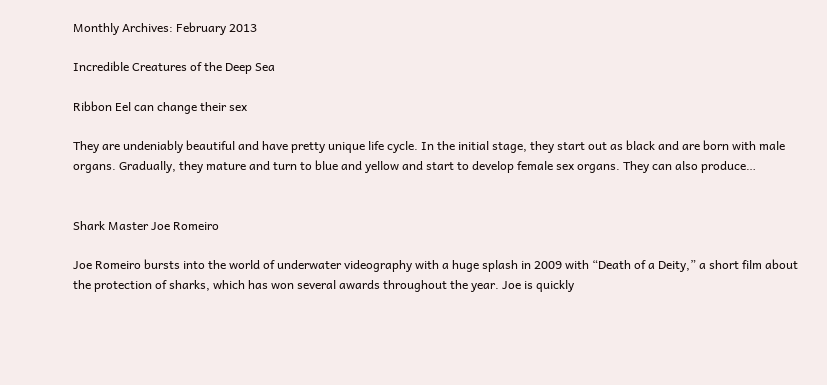Monthly Archives: February 2013

Incredible Creatures of the Deep Sea

Ribbon Eel can change their sex

They are undeniably beautiful and have pretty unique life cycle. In the initial stage, they start out as black and are born with male organs. Gradually, they mature and turn to blue and yellow and start to develop female sex organs. They can also produce…


Shark Master Joe Romeiro

Joe Romeiro bursts into the world of underwater videography with a huge splash in 2009 with “Death of a Deity,” a short film about the protection of sharks, which has won several awards throughout the year. Joe is quickly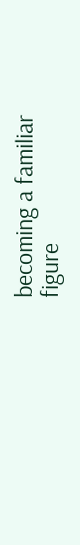becoming a familiar figure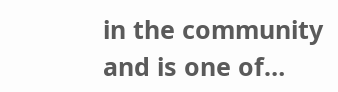in the community and is one of…